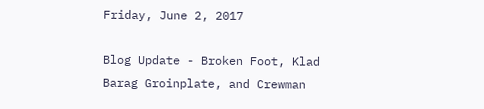Friday, June 2, 2017

Blog Update - Broken Foot, Klad Barag Groinplate, and Crewman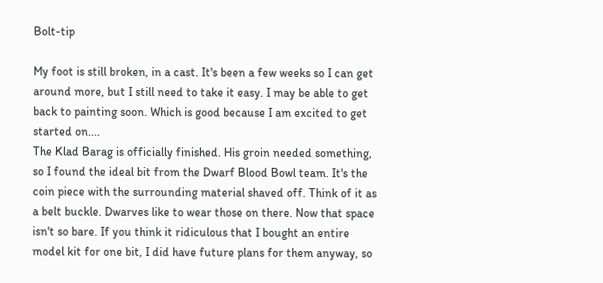Bolt-tip

My foot is still broken, in a cast. It's been a few weeks so I can get around more, but I still need to take it easy. I may be able to get back to painting soon. Which is good because I am excited to get started on....
The Klad Barag is officially finished. His groin needed something, so I found the ideal bit from the Dwarf Blood Bowl team. It's the coin piece with the surrounding material shaved off. Think of it as a belt buckle. Dwarves like to wear those on there. Now that space isn't so bare. If you think it ridiculous that I bought an entire model kit for one bit, I did have future plans for them anyway, so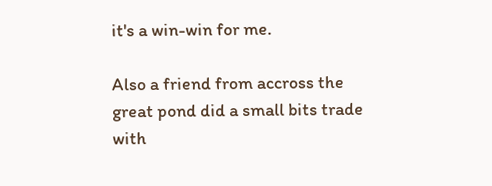it's a win-win for me.

Also a friend from accross the great pond did a small bits trade with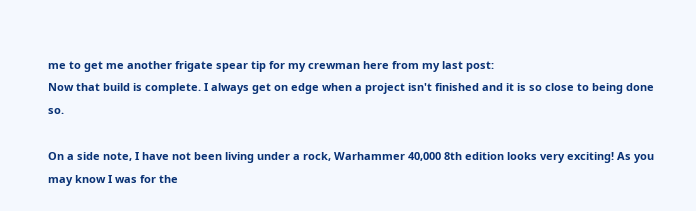me to get me another frigate spear tip for my crewman here from my last post:
Now that build is complete. I always get on edge when a project isn't finished and it is so close to being done so.

On a side note, I have not been living under a rock, Warhammer 40,000 8th edition looks very exciting! As you may know I was for the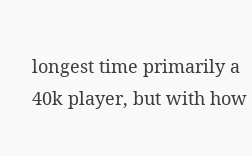longest time primarily a 40k player, but with how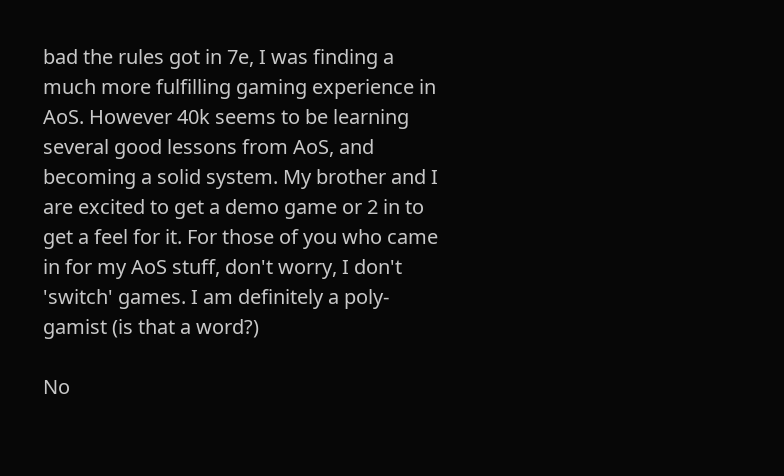bad the rules got in 7e, I was finding a much more fulfilling gaming experience in AoS. However 40k seems to be learning several good lessons from AoS, and becoming a solid system. My brother and I are excited to get a demo game or 2 in to get a feel for it. For those of you who came in for my AoS stuff, don't worry, I don't 'switch' games. I am definitely a poly-gamist (is that a word?)

No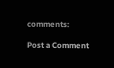comments:

Post a Comment